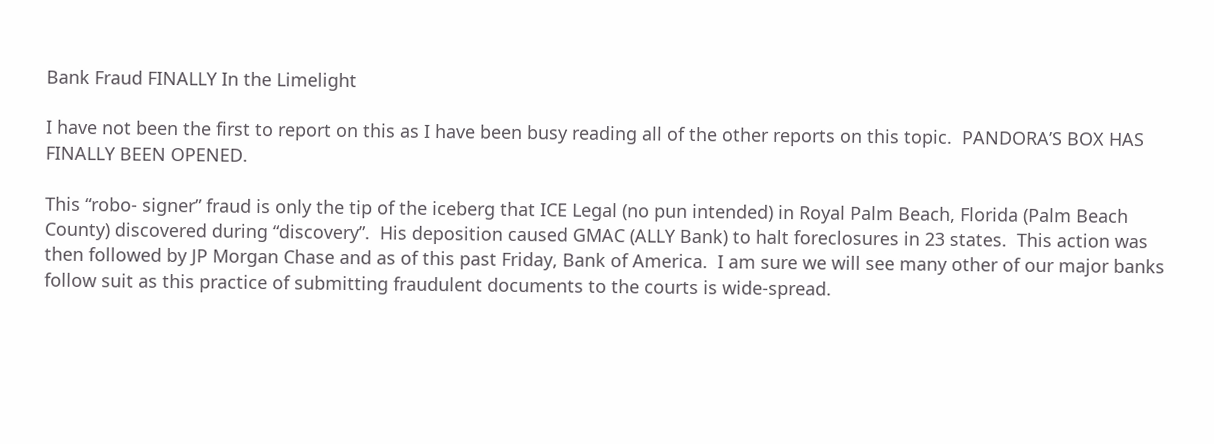Bank Fraud FINALLY In the Limelight

I have not been the first to report on this as I have been busy reading all of the other reports on this topic.  PANDORA’S BOX HAS FINALLY BEEN OPENED.

This “robo- signer” fraud is only the tip of the iceberg that ICE Legal (no pun intended) in Royal Palm Beach, Florida (Palm Beach County) discovered during “discovery”.  His deposition caused GMAC (ALLY Bank) to halt foreclosures in 23 states.  This action was then followed by JP Morgan Chase and as of this past Friday, Bank of America.  I am sure we will see many other of our major banks follow suit as this practice of submitting fraudulent documents to the courts is wide-spread.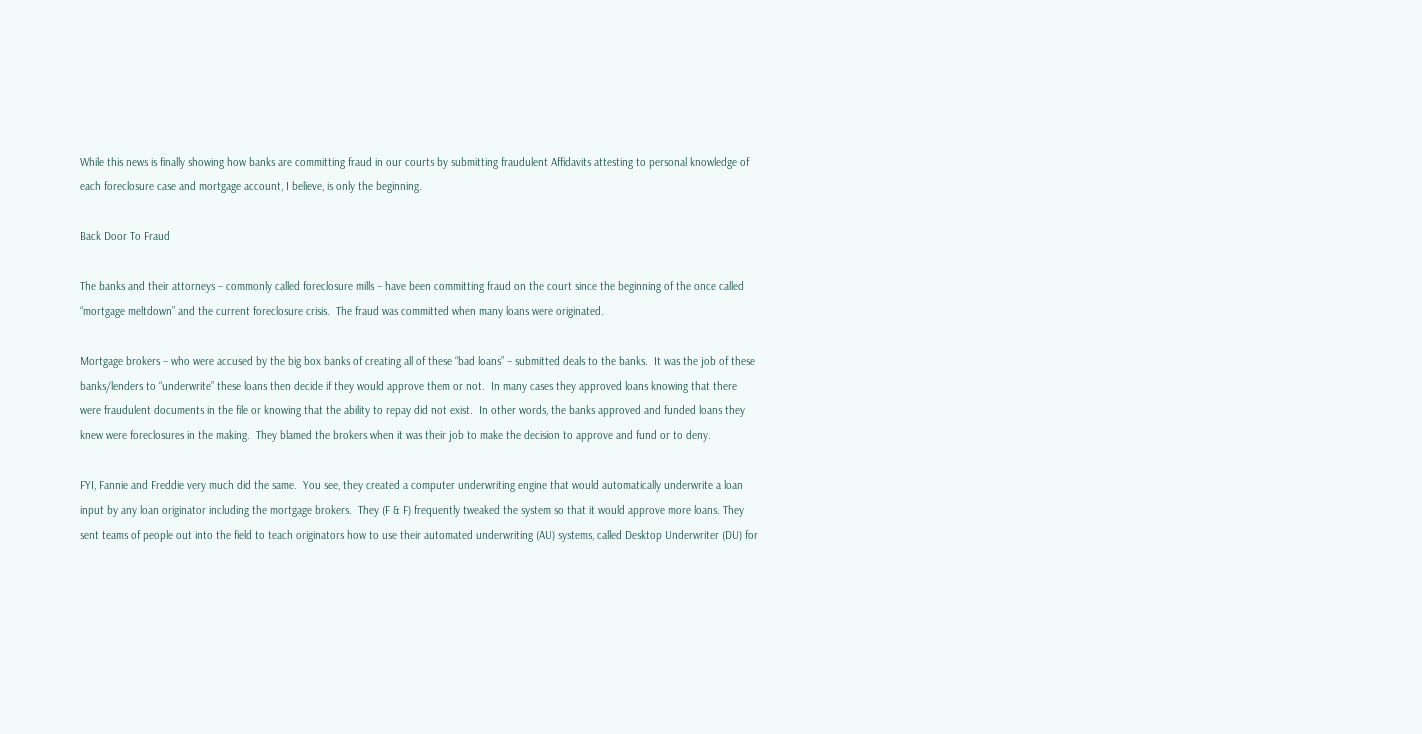While this news is finally showing how banks are committing fraud in our courts by submitting fraudulent Affidavits attesting to personal knowledge of each foreclosure case and mortgage account, I believe, is only the beginning.

Back Door To Fraud

The banks and their attorneys – commonly called foreclosure mills – have been committing fraud on the court since the beginning of the once called “mortgage meltdown” and the current foreclosure crisis.  The fraud was committed when many loans were originated.

Mortgage brokers – who were accused by the big box banks of creating all of these “bad loans” – submitted deals to the banks.  It was the job of these banks/lenders to “underwrite” these loans then decide if they would approve them or not.  In many cases they approved loans knowing that there were fraudulent documents in the file or knowing that the ability to repay did not exist.  In other words, the banks approved and funded loans they knew were foreclosures in the making.  They blamed the brokers when it was their job to make the decision to approve and fund or to deny.

FYI, Fannie and Freddie very much did the same.  You see, they created a computer underwriting engine that would automatically underwrite a loan input by any loan originator including the mortgage brokers.  They (F & F) frequently tweaked the system so that it would approve more loans. They sent teams of people out into the field to teach originators how to use their automated underwriting (AU) systems, called Desktop Underwriter (DU) for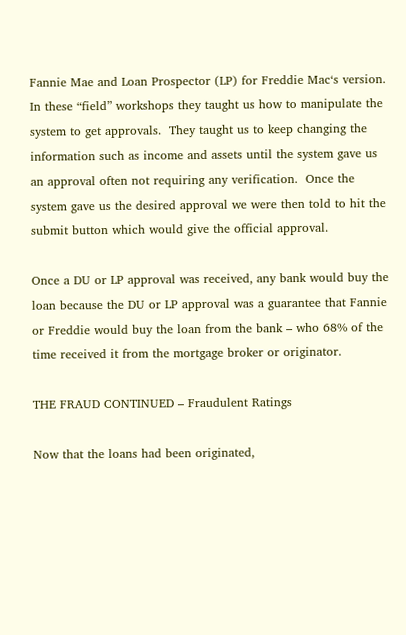Fannie Mae and Loan Prospector (LP) for Freddie Mac‘s version.  In these “field” workshops they taught us how to manipulate the system to get approvals.  They taught us to keep changing the information such as income and assets until the system gave us an approval often not requiring any verification.  Once the system gave us the desired approval we were then told to hit the submit button which would give the official approval.

Once a DU or LP approval was received, any bank would buy the loan because the DU or LP approval was a guarantee that Fannie or Freddie would buy the loan from the bank – who 68% of the time received it from the mortgage broker or originator.

THE FRAUD CONTINUED – Fraudulent Ratings

Now that the loans had been originated,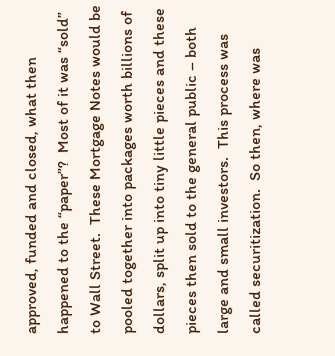approved, funded and closed, what then happened to the “paper”?  Most of it was “sold” to Wall Street.  These Mortgage Notes would be pooled together into packages worth billions of dollars, split up into tiny little pieces and these pieces then sold to the general public – both large and small investors.  This process was called securitization.  So then, where was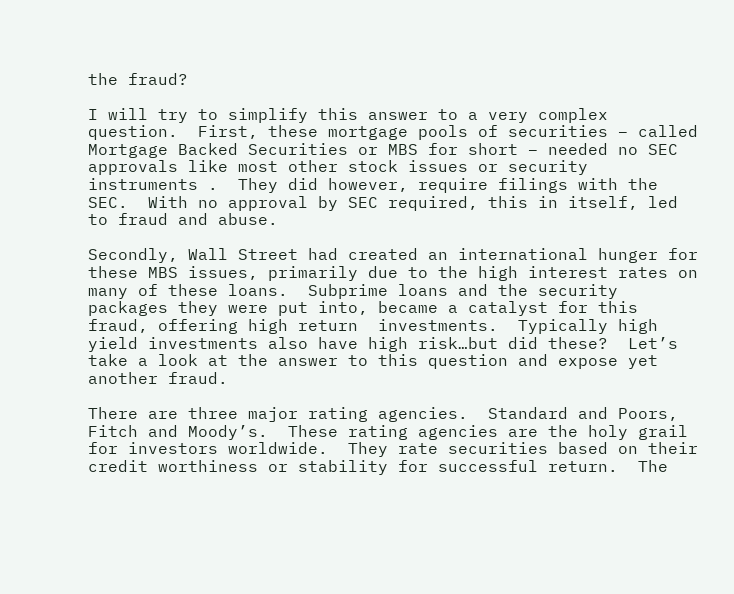the fraud?

I will try to simplify this answer to a very complex question.  First, these mortgage pools of securities – called Mortgage Backed Securities or MBS for short – needed no SEC approvals like most other stock issues or security instruments .  They did however, require filings with the SEC.  With no approval by SEC required, this in itself, led to fraud and abuse.

Secondly, Wall Street had created an international hunger for these MBS issues, primarily due to the high interest rates on many of these loans.  Subprime loans and the security packages they were put into, became a catalyst for this fraud, offering high return  investments.  Typically high yield investments also have high risk…but did these?  Let’s take a look at the answer to this question and expose yet another fraud.

There are three major rating agencies.  Standard and Poors, Fitch and Moody’s.  These rating agencies are the holy grail for investors worldwide.  They rate securities based on their credit worthiness or stability for successful return.  The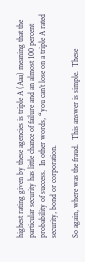highest rating given by these agencies is triple A (Aaa) meaning that the particular security has little chance of failure and an almost 100 percent probability of success.  In other words, “you can’t lose on a triple A rated security, bond or corporation.

So again, where was the fraud.  This answer is simple.  These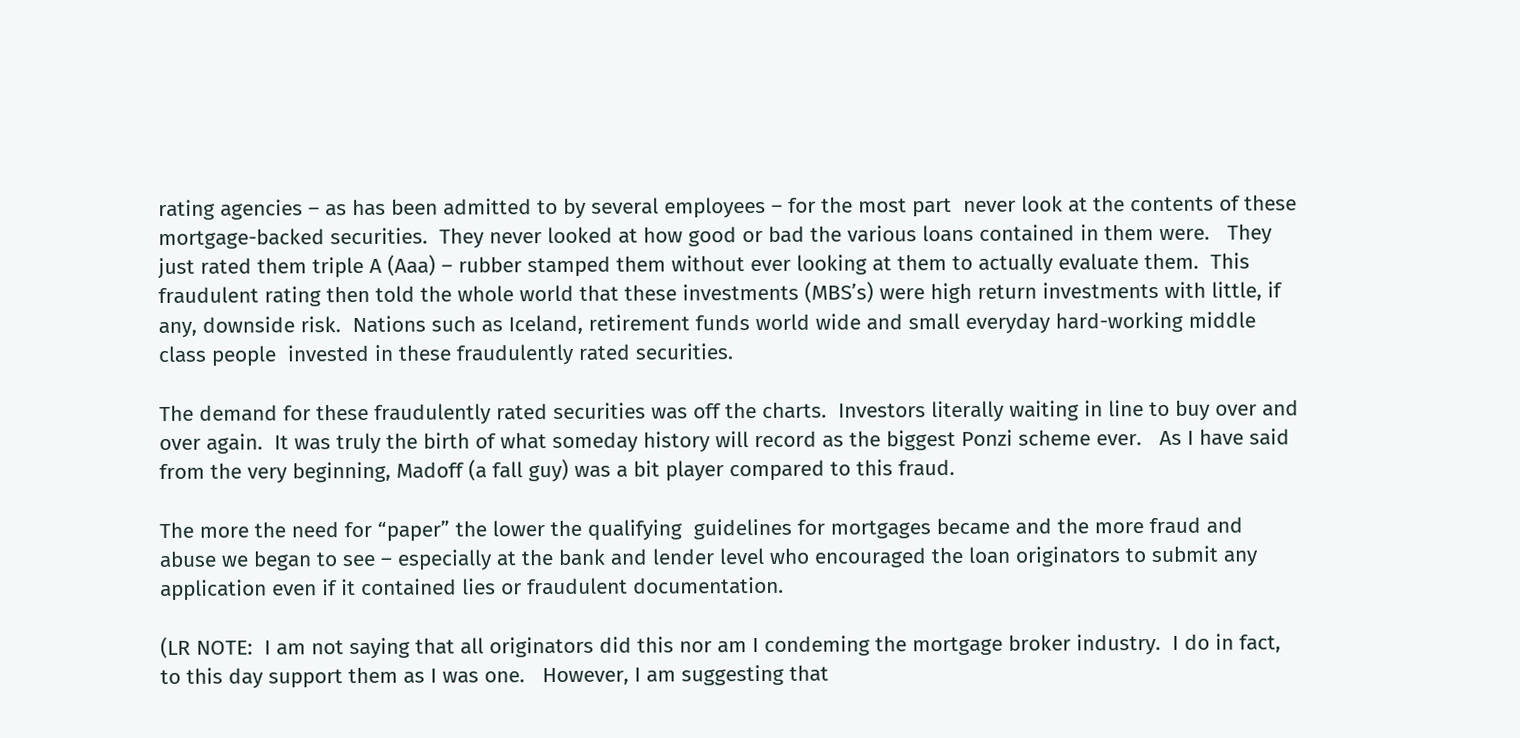rating agencies – as has been admitted to by several employees – for the most part  never look at the contents of these mortgage-backed securities.  They never looked at how good or bad the various loans contained in them were.   They just rated them triple A (Aaa) – rubber stamped them without ever looking at them to actually evaluate them.  This fraudulent rating then told the whole world that these investments (MBS’s) were high return investments with little, if any, downside risk.  Nations such as Iceland, retirement funds world wide and small everyday hard-working middle class people  invested in these fraudulently rated securities.

The demand for these fraudulently rated securities was off the charts.  Investors literally waiting in line to buy over and over again.  It was truly the birth of what someday history will record as the biggest Ponzi scheme ever.   As I have said from the very beginning, Madoff (a fall guy) was a bit player compared to this fraud.

The more the need for “paper” the lower the qualifying  guidelines for mortgages became and the more fraud and abuse we began to see – especially at the bank and lender level who encouraged the loan originators to submit any application even if it contained lies or fraudulent documentation.

(LR NOTE:  I am not saying that all originators did this nor am I condeming the mortgage broker industry.  I do in fact, to this day support them as I was one.   However, I am suggesting that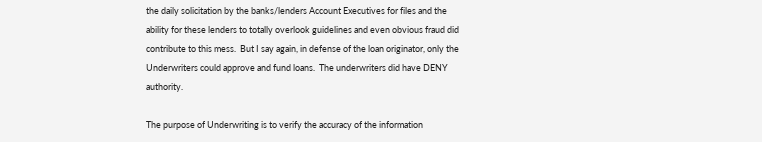the daily solicitation by the banks/lenders Account Executives for files and the ability for these lenders to totally overlook guidelines and even obvious fraud did contribute to this mess.  But I say again, in defense of the loan originator, only the Underwriters could approve and fund loans.  The underwriters did have DENY authority.

The purpose of Underwriting is to verify the accuracy of the information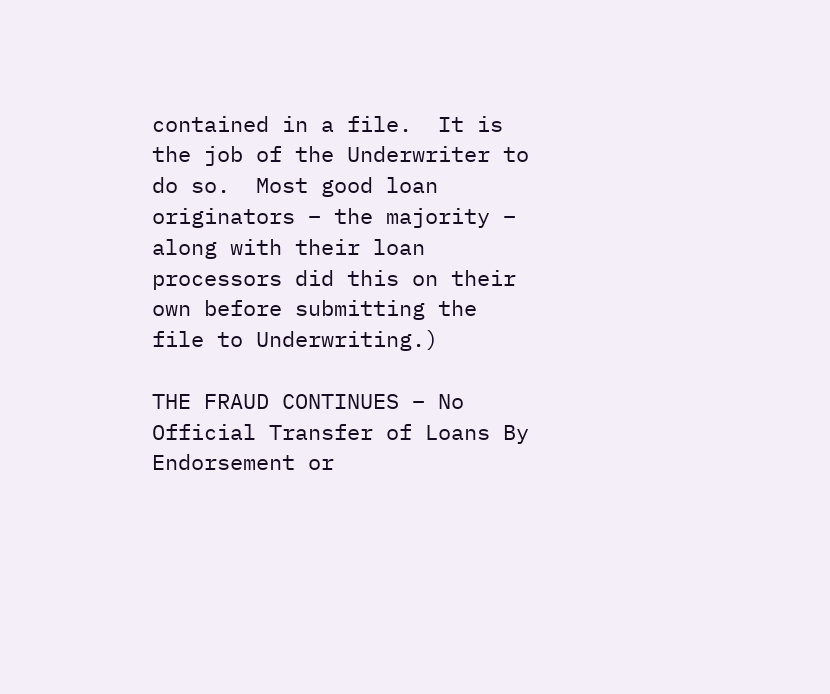contained in a file.  It is the job of the Underwriter to do so.  Most good loan originators – the majority – along with their loan processors did this on their own before submitting the file to Underwriting.)

THE FRAUD CONTINUES – No Official Transfer of Loans By Endorsement or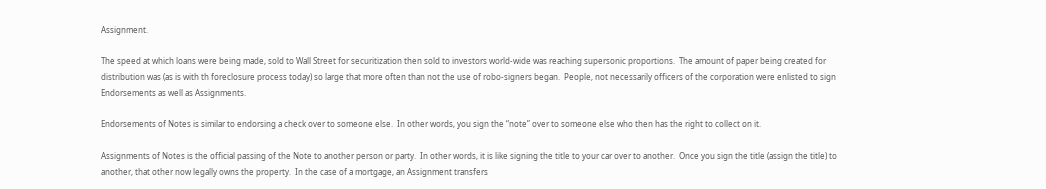Assignment.

The speed at which loans were being made, sold to Wall Street for securitization then sold to investors world-wide was reaching supersonic proportions.  The amount of paper being created for distribution was (as is with th foreclosure process today) so large that more often than not the use of robo-signers began.  People, not necessarily officers of the corporation were enlisted to sign Endorsements as well as Assignments.

Endorsements of Notes is similar to endorsing a check over to someone else.  In other words, you sign the “note” over to someone else who then has the right to collect on it.

Assignments of Notes is the official passing of the Note to another person or party.  In other words, it is like signing the title to your car over to another.  Once you sign the title (assign the title) to another, that other now legally owns the property.  In the case of a mortgage, an Assignment transfers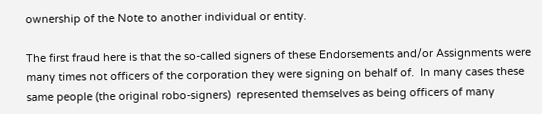ownership of the Note to another individual or entity.

The first fraud here is that the so-called signers of these Endorsements and/or Assignments were many times not officers of the corporation they were signing on behalf of.  In many cases these same people (the original robo-signers)  represented themselves as being officers of many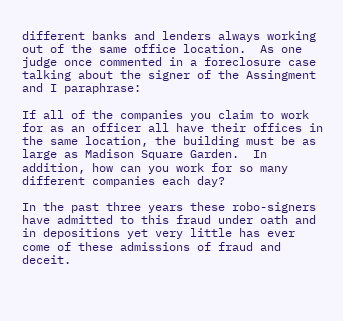different banks and lenders always working out of the same office location.  As one judge once commented in a foreclosure case talking about the signer of the Assingment and I paraphrase:

If all of the companies you claim to work for as an officer all have their offices in the same location, the building must be as large as Madison Square Garden.  In addition, how can you work for so many different companies each day?

In the past three years these robo-signers have admitted to this fraud under oath and in depositions yet very little has ever come of these admissions of fraud and deceit.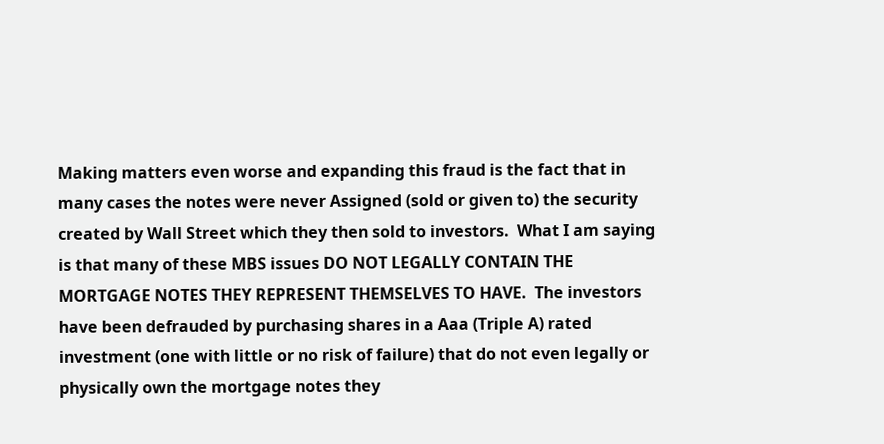Making matters even worse and expanding this fraud is the fact that in many cases the notes were never Assigned (sold or given to) the security created by Wall Street which they then sold to investors.  What I am saying is that many of these MBS issues DO NOT LEGALLY CONTAIN THE MORTGAGE NOTES THEY REPRESENT THEMSELVES TO HAVE.  The investors have been defrauded by purchasing shares in a Aaa (Triple A) rated investment (one with little or no risk of failure) that do not even legally or physically own the mortgage notes they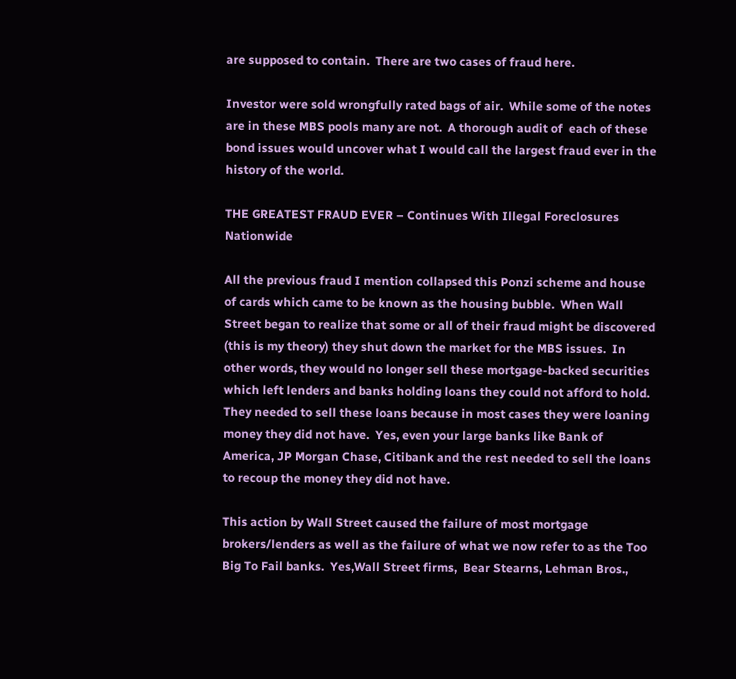are supposed to contain.  There are two cases of fraud here.

Investor were sold wrongfully rated bags of air.  While some of the notes are in these MBS pools many are not.  A thorough audit of  each of these bond issues would uncover what I would call the largest fraud ever in the history of the world.

THE GREATEST FRAUD EVER – Continues With Illegal Foreclosures Nationwide

All the previous fraud I mention collapsed this Ponzi scheme and house of cards which came to be known as the housing bubble.  When Wall Street began to realize that some or all of their fraud might be discovered (this is my theory) they shut down the market for the MBS issues.  In other words, they would no longer sell these mortgage-backed securities which left lenders and banks holding loans they could not afford to hold.  They needed to sell these loans because in most cases they were loaning money they did not have.  Yes, even your large banks like Bank of America, JP Morgan Chase, Citibank and the rest needed to sell the loans to recoup the money they did not have.

This action by Wall Street caused the failure of most mortgage brokers/lenders as well as the failure of what we now refer to as the Too Big To Fail banks.  Yes,Wall Street firms,  Bear Stearns, Lehman Bros.,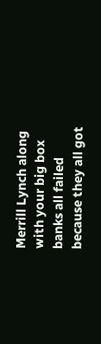Merrill Lynch along with your big box banks all failed because they all got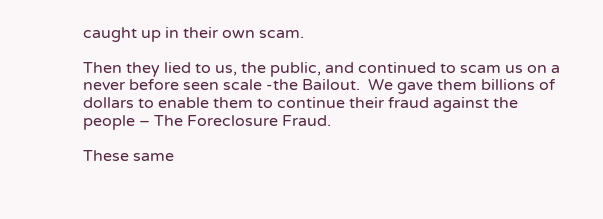caught up in their own scam.

Then they lied to us, the public, and continued to scam us on a never before seen scale -the Bailout.  We gave them billions of dollars to enable them to continue their fraud against the people – The Foreclosure Fraud.

These same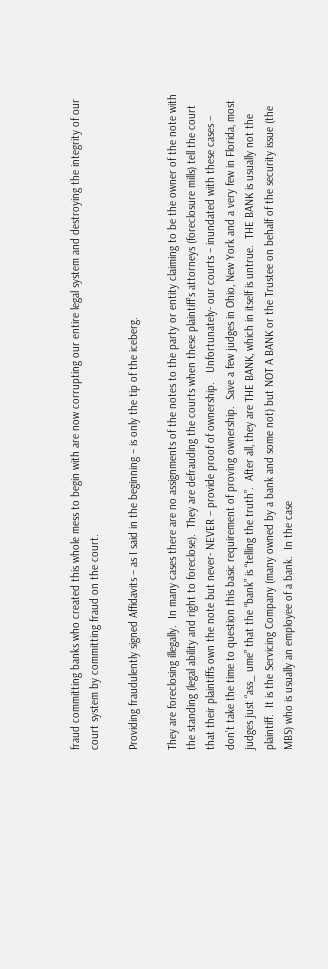fraud committing banks who created this whole mess to begin with are now corrupting our entire legal system and destroying the integrity of our court system by committing fraud on the court.

Providing fraudulently signed Affidavits – as I said in the beginning – is only the tip of the iceberg.

They are foreclosing illegally.  In many cases there are no assignments of the notes to the party or entity claiming to be the owner of the note with the standing (legal ability and right to foreclose).  They are defrauding the courts when these plaintiff’s attorneys (foreclosure mills) tell the court that their plaintiffs own the note but never- NEVER – provide proof of ownership.   Unfortunately- our courts – inundated with these cases – don’t take the time to question this basic requirement of proving ownership.  Save a few judges in Ohio, New York and a very few in Florida, most judges just “ass_ ume” that the “bank” is “telling the truth”.  After all, they are THE BANK, which in itself is untrue.  THE BANK is usually not the plaintiff.  It is the Servicing Company (many owned by a bank and some not) but NOT A BANK or the Trustee on behalf of the security issue (the MBS) who is usually an employee of a bank.  In the case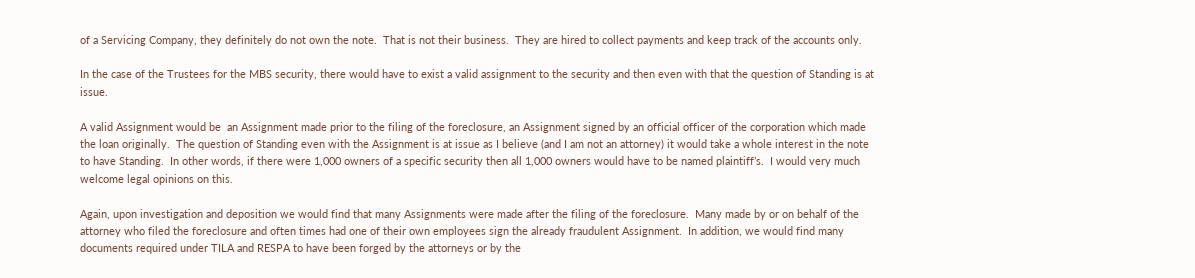of a Servicing Company, they definitely do not own the note.  That is not their business.  They are hired to collect payments and keep track of the accounts only.

In the case of the Trustees for the MBS security, there would have to exist a valid assignment to the security and then even with that the question of Standing is at issue.

A valid Assignment would be  an Assignment made prior to the filing of the foreclosure, an Assignment signed by an official officer of the corporation which made the loan originally.  The question of Standing even with the Assignment is at issue as I believe (and I am not an attorney) it would take a whole interest in the note to have Standing.  In other words, if there were 1,000 owners of a specific security then all 1,000 owners would have to be named plaintiff’s.  I would very much welcome legal opinions on this.

Again, upon investigation and deposition we would find that many Assignments were made after the filing of the foreclosure.  Many made by or on behalf of the attorney who filed the foreclosure and often times had one of their own employees sign the already fraudulent Assignment.  In addition, we would find many documents required under TILA and RESPA to have been forged by the attorneys or by the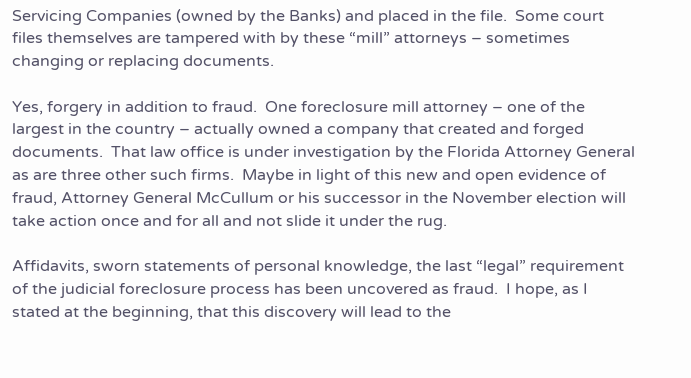Servicing Companies (owned by the Banks) and placed in the file.  Some court files themselves are tampered with by these “mill” attorneys – sometimes changing or replacing documents.

Yes, forgery in addition to fraud.  One foreclosure mill attorney – one of the largest in the country – actually owned a company that created and forged documents.  That law office is under investigation by the Florida Attorney General as are three other such firms.  Maybe in light of this new and open evidence of fraud, Attorney General McCullum or his successor in the November election will take action once and for all and not slide it under the rug.

Affidavits, sworn statements of personal knowledge, the last “legal” requirement of the judicial foreclosure process has been uncovered as fraud.  I hope, as I stated at the beginning, that this discovery will lead to the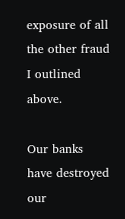exposure of all the other fraud I outlined above.

Our banks have destroyed our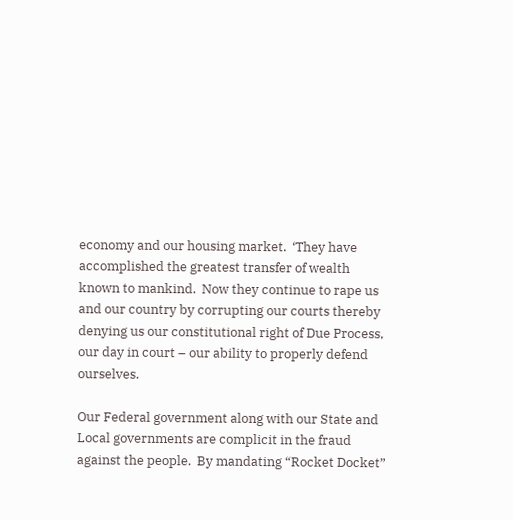economy and our housing market.  ‘They have accomplished the greatest transfer of wealth known to mankind.  Now they continue to rape us and our country by corrupting our courts thereby denying us our constitutional right of Due Process, our day in court – our ability to properly defend ourselves.

Our Federal government along with our State and Local governments are complicit in the fraud against the people.  By mandating “Rocket Docket”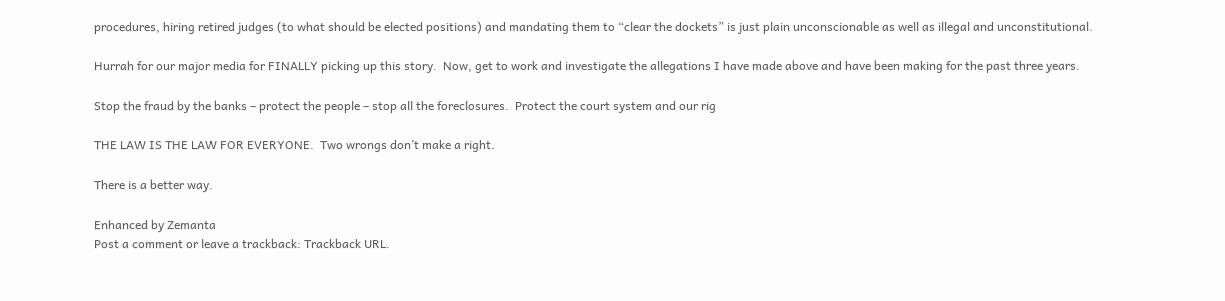procedures, hiring retired judges (to what should be elected positions) and mandating them to “clear the dockets” is just plain unconscionable as well as illegal and unconstitutional.

Hurrah for our major media for FINALLY picking up this story.  Now, get to work and investigate the allegations I have made above and have been making for the past three years.

Stop the fraud by the banks – protect the people – stop all the foreclosures.  Protect the court system and our rig

THE LAW IS THE LAW FOR EVERYONE.  Two wrongs don’t make a right.

There is a better way.

Enhanced by Zemanta
Post a comment or leave a trackback: Trackback URL.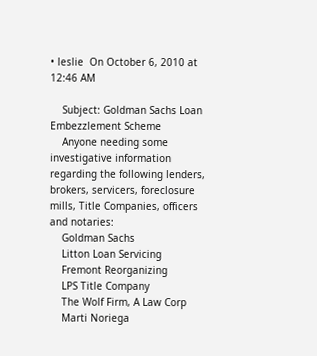• leslie  On October 6, 2010 at 12:46 AM

    Subject: Goldman Sachs Loan Embezzlement Scheme
    Anyone needing some investigative information regarding the following lenders, brokers, servicers, foreclosure mills, Title Companies, officers and notaries:
    Goldman Sachs
    Litton Loan Servicing
    Fremont Reorganizing
    LPS Title Company
    The Wolf Firm, A Law Corp
    Marti Noriega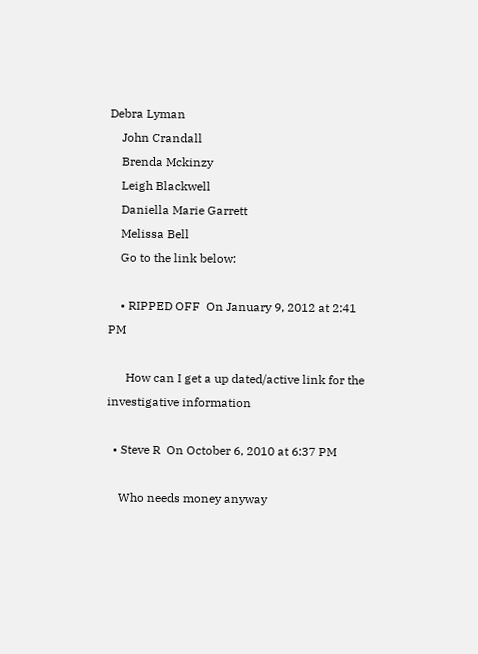Debra Lyman
    John Crandall
    Brenda Mckinzy
    Leigh Blackwell
    Daniella Marie Garrett
    Melissa Bell
    Go to the link below:

    • RIPPED OFF  On January 9, 2012 at 2:41 PM

      How can I get a up dated/active link for the investigative information

  • Steve R  On October 6, 2010 at 6:37 PM

    Who needs money anyway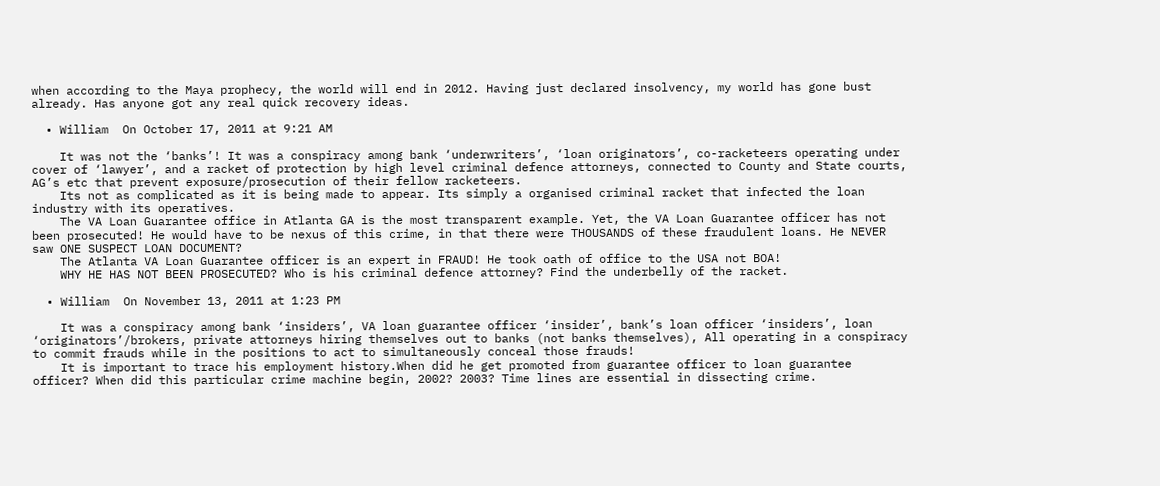when according to the Maya prophecy, the world will end in 2012. Having just declared insolvency, my world has gone bust already. Has anyone got any real quick recovery ideas.

  • William  On October 17, 2011 at 9:21 AM

    It was not the ‘banks’! It was a conspiracy among bank ‘underwriters’, ‘loan originators’, co-racketeers operating under cover of ‘lawyer’, and a racket of protection by high level criminal defence attorneys, connected to County and State courts, AG’s etc that prevent exposure/prosecution of their fellow racketeers.
    Its not as complicated as it is being made to appear. Its simply a organised criminal racket that infected the loan industry with its operatives.
    The VA Loan Guarantee office in Atlanta GA is the most transparent example. Yet, the VA Loan Guarantee officer has not been prosecuted! He would have to be nexus of this crime, in that there were THOUSANDS of these fraudulent loans. He NEVER saw ONE SUSPECT LOAN DOCUMENT?
    The Atlanta VA Loan Guarantee officer is an expert in FRAUD! He took oath of office to the USA not BOA!
    WHY HE HAS NOT BEEN PROSECUTED? Who is his criminal defence attorney? Find the underbelly of the racket.

  • William  On November 13, 2011 at 1:23 PM

    It was a conspiracy among bank ‘insiders’, VA loan guarantee officer ‘insider’, bank’s loan officer ‘insiders’, loan ‘originators’/brokers, private attorneys hiring themselves out to banks (not banks themselves), All operating in a conspiracy to commit frauds while in the positions to act to simultaneously conceal those frauds!
    It is important to trace his employment history.When did he get promoted from guarantee officer to loan guarantee officer? When did this particular crime machine begin, 2002? 2003? Time lines are essential in dissecting crime.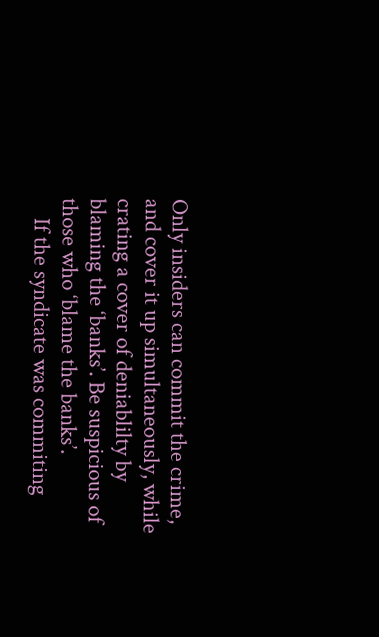Only insiders can commit the crime, and cover it up simultaneously, while crating a cover of deniablilty by blaming the ‘banks’. Be suspicious of those who ‘blame the banks’.
    If the syndicate was commiting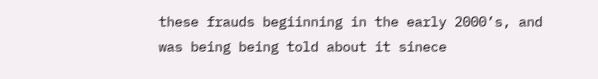these frauds begiinning in the early 2000’s, and was being being told about it sinece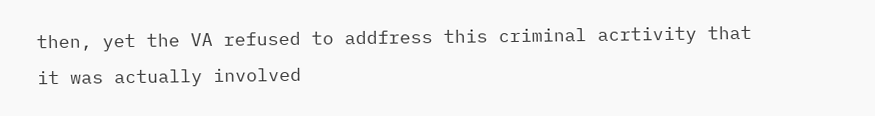then, yet the VA refused to addfress this criminal acrtivity that it was actually involved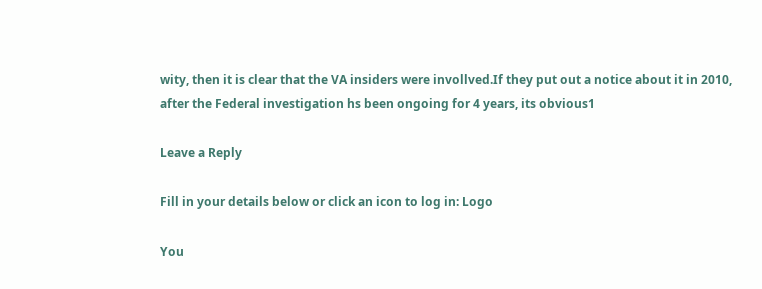wity, then it is clear that the VA insiders were invollved.If they put out a notice about it in 2010, after the Federal investigation hs been ongoing for 4 years, its obvious1

Leave a Reply

Fill in your details below or click an icon to log in: Logo

You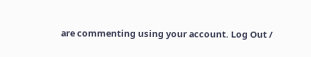are commenting using your account. Log Out /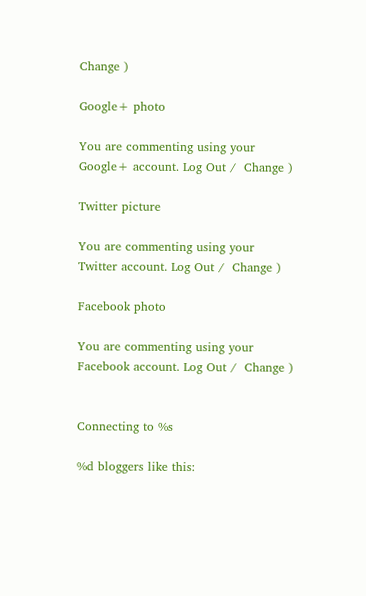Change )

Google+ photo

You are commenting using your Google+ account. Log Out /  Change )

Twitter picture

You are commenting using your Twitter account. Log Out /  Change )

Facebook photo

You are commenting using your Facebook account. Log Out /  Change )


Connecting to %s

%d bloggers like this: